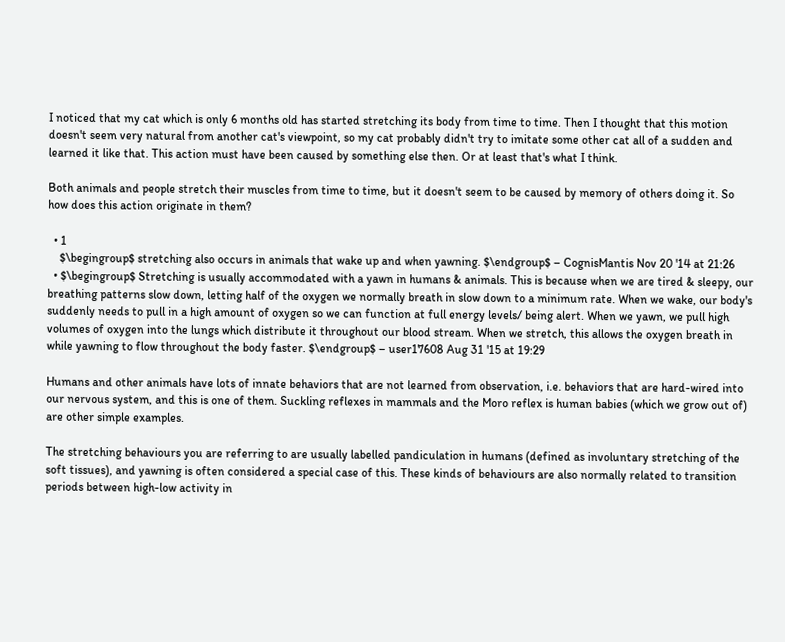I noticed that my cat which is only 6 months old has started stretching its body from time to time. Then I thought that this motion doesn't seem very natural from another cat's viewpoint, so my cat probably didn't try to imitate some other cat all of a sudden and learned it like that. This action must have been caused by something else then. Or at least that's what I think.

Both animals and people stretch their muscles from time to time, but it doesn't seem to be caused by memory of others doing it. So how does this action originate in them?

  • 1
    $\begingroup$ stretching also occurs in animals that wake up and when yawning. $\endgroup$ – CognisMantis Nov 20 '14 at 21:26
  • $\begingroup$ Stretching is usually accommodated with a yawn in humans & animals. This is because when we are tired & sleepy, our breathing patterns slow down, letting half of the oxygen we normally breath in slow down to a minimum rate. When we wake, our body's suddenly needs to pull in a high amount of oxygen so we can function at full energy levels/ being alert. When we yawn, we pull high volumes of oxygen into the lungs which distribute it throughout our blood stream. When we stretch, this allows the oxygen breath in while yawning to flow throughout the body faster. $\endgroup$ – user17608 Aug 31 '15 at 19:29

Humans and other animals have lots of innate behaviors that are not learned from observation, i.e. behaviors that are hard-wired into our nervous system, and this is one of them. Suckling reflexes in mammals and the Moro reflex is human babies (which we grow out of) are other simple examples.

The stretching behaviours you are referring to are usually labelled pandiculation in humans (defined as involuntary stretching of the soft tissues), and yawning is often considered a special case of this. These kinds of behaviours are also normally related to transition periods between high-low activity in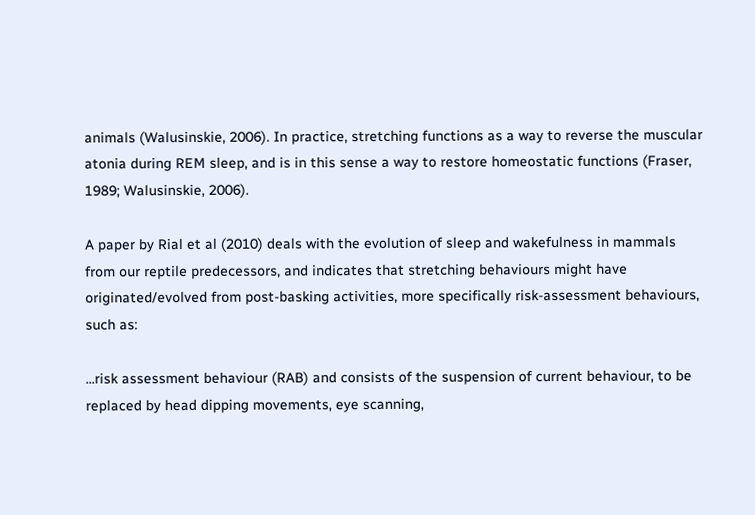animals (Walusinskie, 2006). In practice, stretching functions as a way to reverse the muscular atonia during REM sleep, and is in this sense a way to restore homeostatic functions (Fraser, 1989; Walusinskie, 2006).

A paper by Rial et al (2010) deals with the evolution of sleep and wakefulness in mammals from our reptile predecessors, and indicates that stretching behaviours might have originated/evolved from post-basking activities, more specifically risk-assessment behaviours, such as:

...risk assessment behaviour (RAB) and consists of the suspension of current behaviour, to be replaced by head dipping movements, eye scanning,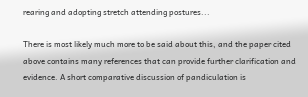rearing and adopting stretch attending postures...

There is most likely much more to be said about this, and the paper cited above contains many references that can provide further clarification and evidence. A short comparative discussion of pandiculation is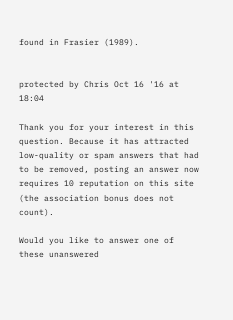found in Frasier (1989).


protected by Chris Oct 16 '16 at 18:04

Thank you for your interest in this question. Because it has attracted low-quality or spam answers that had to be removed, posting an answer now requires 10 reputation on this site (the association bonus does not count).

Would you like to answer one of these unanswered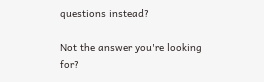questions instead?

Not the answer you're looking for?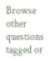Browse other questions tagged or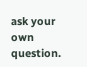ask your own question.